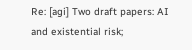Re: [agi] Two draft papers: AI and existential risk;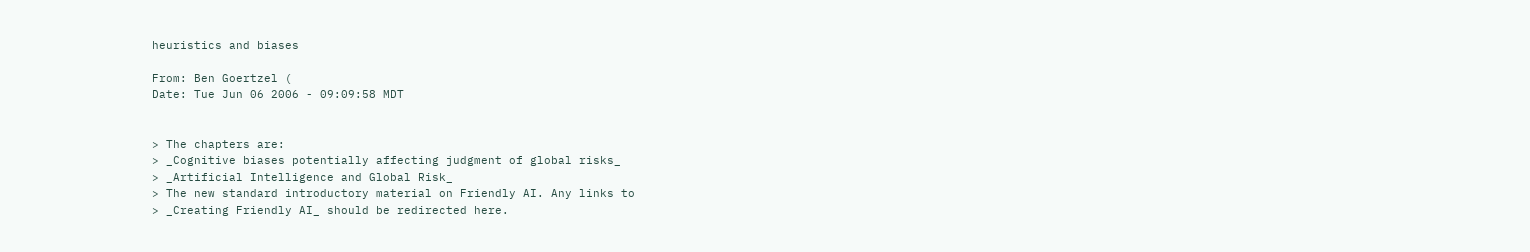heuristics and biases

From: Ben Goertzel (
Date: Tue Jun 06 2006 - 09:09:58 MDT


> The chapters are:
> _Cognitive biases potentially affecting judgment of global risks_
> _Artificial Intelligence and Global Risk_
> The new standard introductory material on Friendly AI. Any links to
> _Creating Friendly AI_ should be redirected here.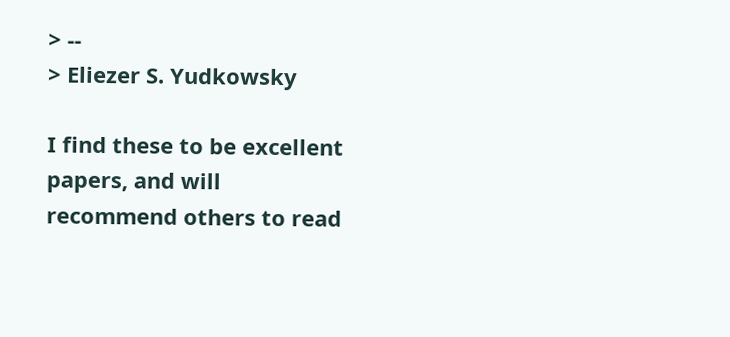> --
> Eliezer S. Yudkowsky

I find these to be excellent papers, and will recommend others to read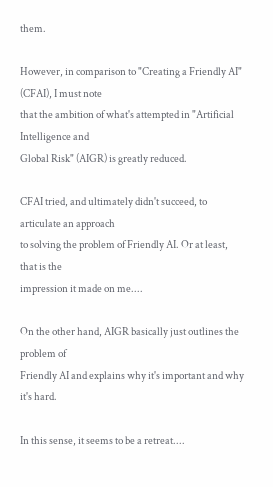them.

However, in comparison to "Creating a Friendly AI" (CFAI), I must note
that the ambition of what's attempted in "Artificial Intelligence and
Global Risk" (AIGR) is greatly reduced.

CFAI tried, and ultimately didn't succeed, to articulate an approach
to solving the problem of Friendly AI. Or at least, that is the
impression it made on me....

On the other hand, AIGR basically just outlines the problem of
Friendly AI and explains why it's important and why it's hard.

In this sense, it seems to be a retreat....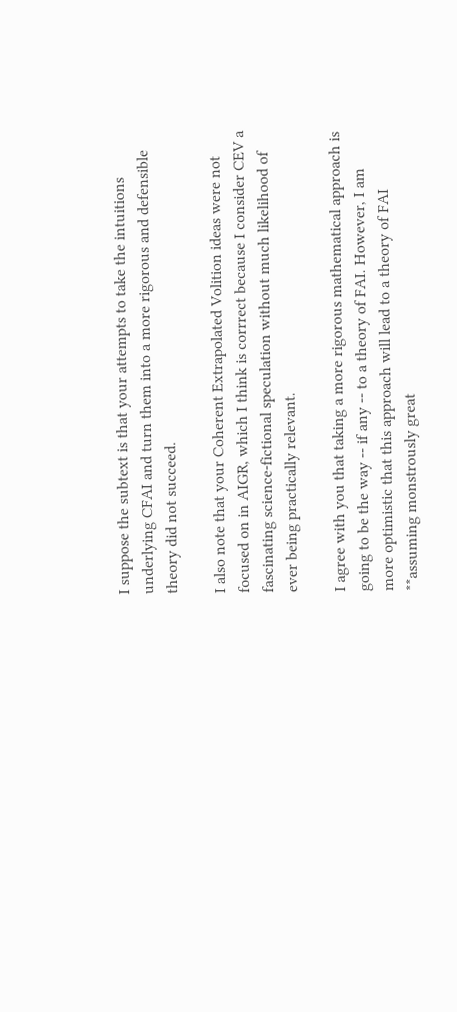I suppose the subtext is that your attempts to take the intuitions
underlying CFAI and turn them into a more rigorous and defensible
theory did not succeed.

I also note that your Coherent Extrapolated Volition ideas were not
focused on in AIGR, which I think is corrrect because I consider CEV a
fascinating science-fictional speculation without much likelihood of
ever being practically relevant.

I agree with you that taking a more rigorous mathematical approach is
going to be the way -- if any -- to a theory of FAI. However, I am
more optimistic that this approach will lead to a theory of FAI
**assuming monstrously great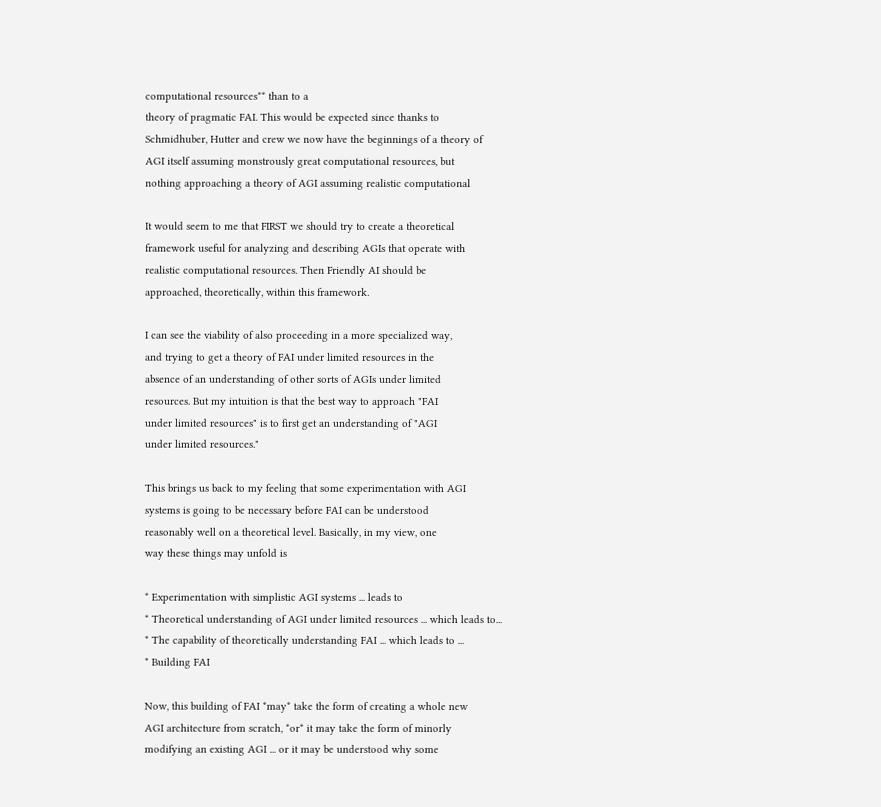computational resources** than to a
theory of pragmatic FAI. This would be expected since thanks to
Schmidhuber, Hutter and crew we now have the beginnings of a theory of
AGI itself assuming monstrously great computational resources, but
nothing approaching a theory of AGI assuming realistic computational

It would seem to me that FIRST we should try to create a theoretical
framework useful for analyzing and describing AGIs that operate with
realistic computational resources. Then Friendly AI should be
approached, theoretically, within this framework.

I can see the viability of also proceeding in a more specialized way,
and trying to get a theory of FAI under limited resources in the
absence of an understanding of other sorts of AGIs under limited
resources. But my intuition is that the best way to approach "FAI
under limited resources" is to first get an understanding of "AGI
under limited resources."

This brings us back to my feeling that some experimentation with AGI
systems is going to be necessary before FAI can be understood
reasonably well on a theoretical level. Basically, in my view, one
way these things may unfold is

* Experimentation with simplistic AGI systems ... leads to
* Theoretical understanding of AGI under limited resources ... which leads to...
* The capability of theoretically understanding FAI ... which leads to ...
* Building FAI

Now, this building of FAI *may* take the form of creating a whole new
AGI architecture from scratch, *or* it may take the form of minorly
modifying an existing AGI ... or it may be understood why some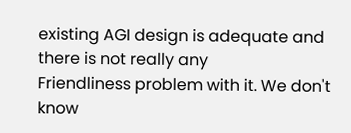existing AGI design is adequate and there is not really any
Friendliness problem with it. We don't know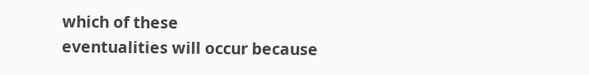which of these
eventualities will occur because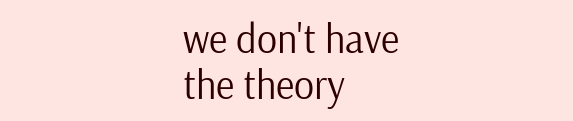we don't have the theory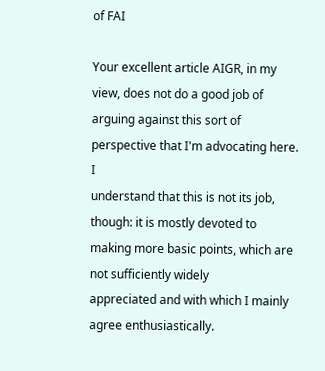of FAI

Your excellent article AIGR, in my view, does not do a good job of
arguing against this sort of perspective that I'm advocating here. I
understand that this is not its job, though: it is mostly devoted to
making more basic points, which are not sufficiently widely
appreciated and with which I mainly agree enthusiastically.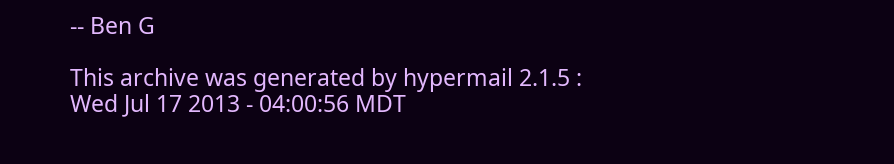-- Ben G

This archive was generated by hypermail 2.1.5 : Wed Jul 17 2013 - 04:00:56 MDT